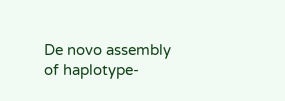De novo assembly of haplotype-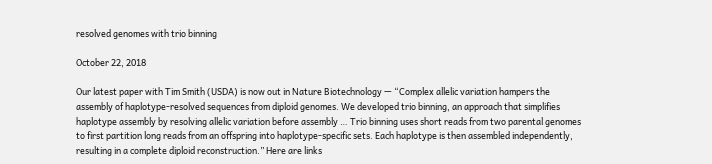resolved genomes with trio binning

October 22, 2018

Our latest paper with Tim Smith (USDA) is now out in Nature Biotechnology — “Complex allelic variation hampers the assembly of haplotype-resolved sequences from diploid genomes. We developed trio binning, an approach that simplifies haplotype assembly by resolving allelic variation before assembly … Trio binning uses short reads from two parental genomes to first partition long reads from an offspring into haplotype-specific sets. Each haplotype is then assembled independently, resulting in a complete diploid reconstruction.” Here are links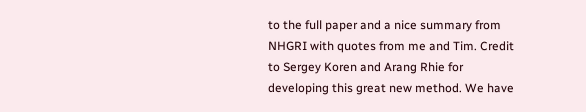to the full paper and a nice summary from NHGRI with quotes from me and Tim. Credit to Sergey Koren and Arang Rhie for developing this great new method. We have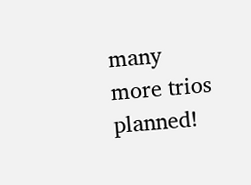many more trios planned!